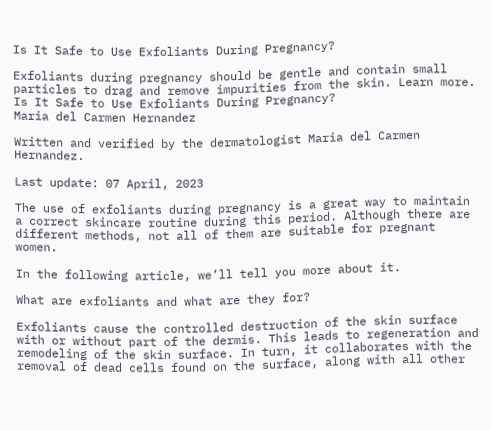Is It Safe to Use Exfoliants During Pregnancy?

Exfoliants during pregnancy should be gentle and contain small particles to drag and remove impurities from the skin. Learn more.
Is It Safe to Use Exfoliants During Pregnancy?
Maria del Carmen Hernandez

Written and verified by the dermatologist Maria del Carmen Hernandez.

Last update: 07 April, 2023

The use of exfoliants during pregnancy is a great way to maintain a correct skincare routine during this period. Although there are different methods, not all of them are suitable for pregnant women.

In the following article, we’ll tell you more about it.

What are exfoliants and what are they for?

Exfoliants cause the controlled destruction of the skin surface with or without part of the dermis. This leads to regeneration and remodeling of the skin surface. In turn, it collaborates with the removal of dead cells found on the surface, along with all other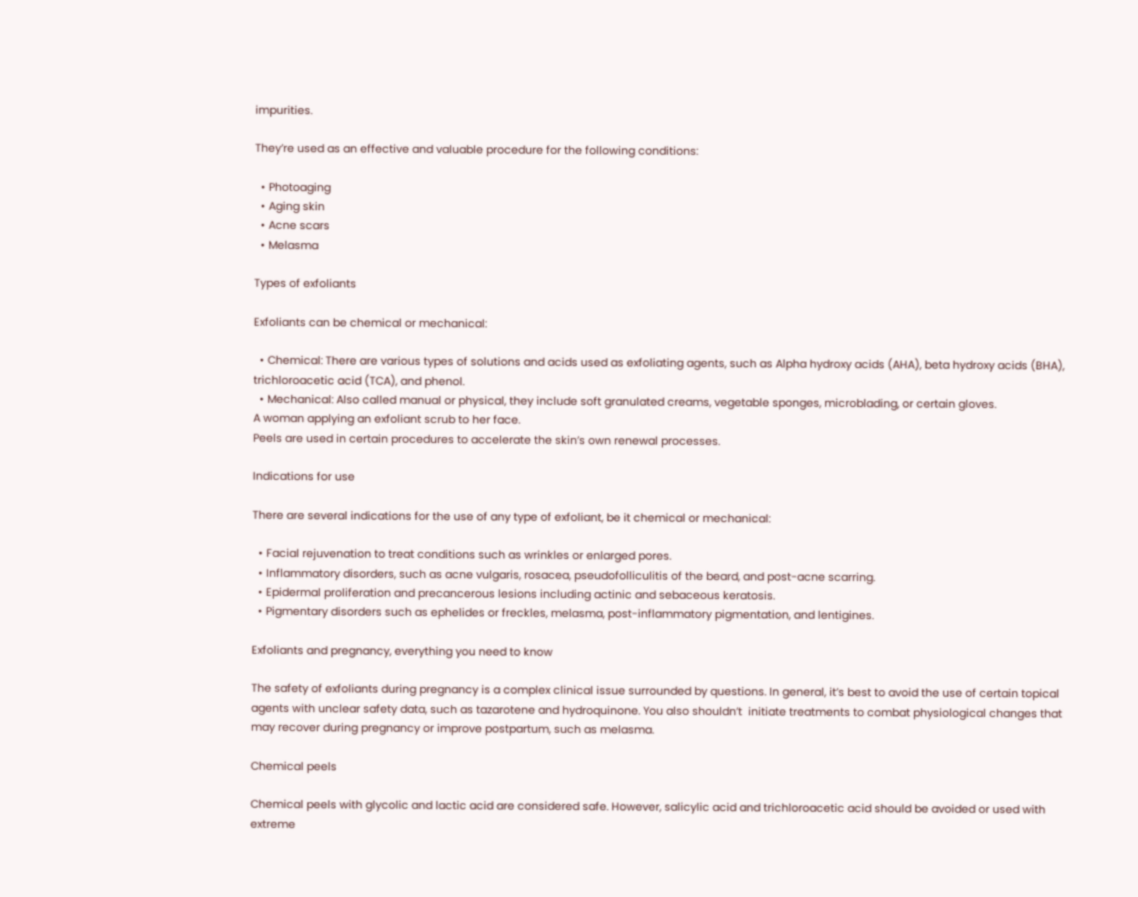impurities.

They’re used as an effective and valuable procedure for the following conditions:

  • Photoaging
  • Aging skin
  • Acne scars
  • Melasma

Types of exfoliants

Exfoliants can be chemical or mechanical:

  • Chemical: There are various types of solutions and acids used as exfoliating agents, such as Alpha hydroxy acids (AHA), beta hydroxy acids (BHA), trichloroacetic acid (TCA), and phenol.
  • Mechanical: Also called manual or physical, they include soft granulated creams, vegetable sponges, microblading, or certain gloves.
A woman applying an exfoliant scrub to her face.
Peels are used in certain procedures to accelerate the skin’s own renewal processes.

Indications for use

There are several indications for the use of any type of exfoliant, be it chemical or mechanical:

  • Facial rejuvenation to treat conditions such as wrinkles or enlarged pores.
  • Inflammatory disorders, such as acne vulgaris, rosacea, pseudofolliculitis of the beard, and post-acne scarring.
  • Epidermal proliferation and precancerous lesions including actinic and sebaceous keratosis.
  • Pigmentary disorders such as ephelides or freckles, melasma, post-inflammatory pigmentation, and lentigines.

Exfoliants and pregnancy, everything you need to know

The safety of exfoliants during pregnancy is a complex clinical issue surrounded by questions. In general, it’s best to avoid the use of certain topical agents with unclear safety data, such as tazarotene and hydroquinone. You also shouldn’t  initiate treatments to combat physiological changes that may recover during pregnancy or improve postpartum, such as melasma.

Chemical peels

Chemical peels with glycolic and lactic acid are considered safe. However, salicylic acid and trichloroacetic acid should be avoided or used with extreme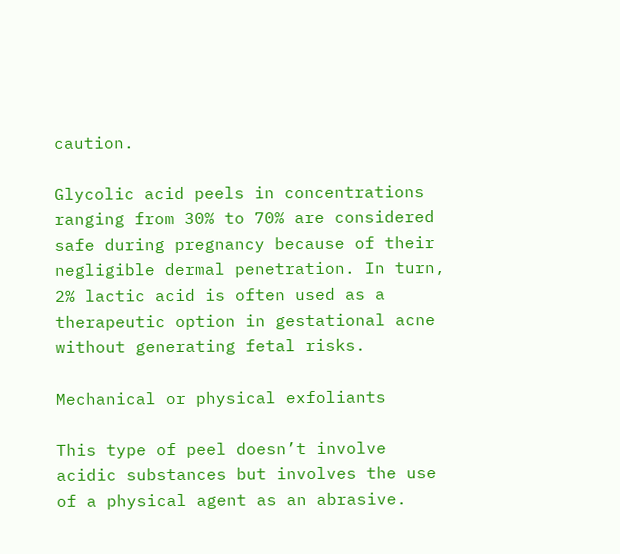caution.

Glycolic acid peels in concentrations ranging from 30% to 70% are considered safe during pregnancy because of their negligible dermal penetration. In turn, 2% lactic acid is often used as a therapeutic option in gestational acne without generating fetal risks.

Mechanical or physical exfoliants

This type of peel doesn’t involve acidic substances but involves the use of a physical agent as an abrasive.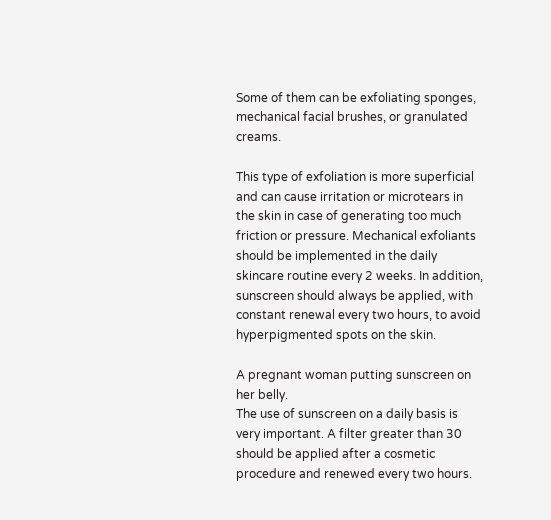Some of them can be exfoliating sponges, mechanical facial brushes, or granulated creams.

This type of exfoliation is more superficial and can cause irritation or microtears in the skin in case of generating too much friction or pressure. Mechanical exfoliants should be implemented in the daily skincare routine every 2 weeks. In addition, sunscreen should always be applied, with constant renewal every two hours, to avoid hyperpigmented spots on the skin.

A pregnant woman putting sunscreen on her belly.
The use of sunscreen on a daily basis is very important. A filter greater than 30 should be applied after a cosmetic procedure and renewed every two hours.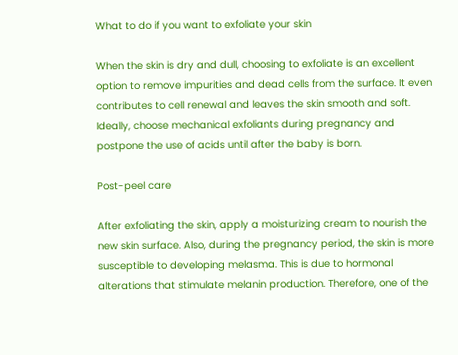What to do if you want to exfoliate your skin

When the skin is dry and dull, choosing to exfoliate is an excellent option to remove impurities and dead cells from the surface. It even contributes to cell renewal and leaves the skin smooth and soft. Ideally, choose mechanical exfoliants during pregnancy and postpone the use of acids until after the baby is born.

Post-peel care

After exfoliating the skin, apply a moisturizing cream to nourish the new skin surface. Also, during the pregnancy period, the skin is more susceptible to developing melasma. This is due to hormonal alterations that stimulate melanin production. Therefore, one of the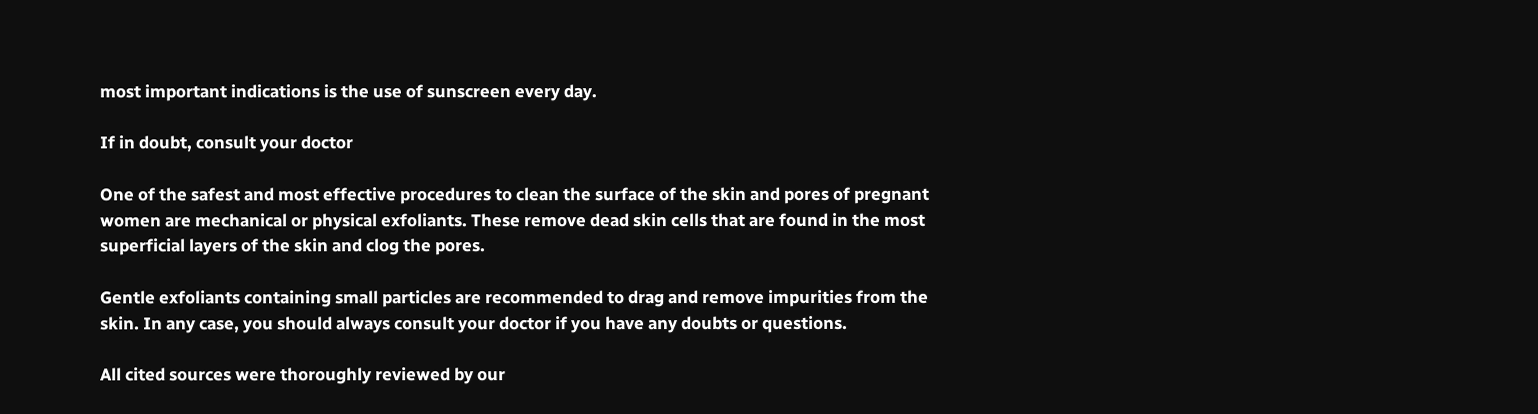most important indications is the use of sunscreen every day.

If in doubt, consult your doctor

One of the safest and most effective procedures to clean the surface of the skin and pores of pregnant women are mechanical or physical exfoliants. These remove dead skin cells that are found in the most superficial layers of the skin and clog the pores.

Gentle exfoliants containing small particles are recommended to drag and remove impurities from the skin. In any case, you should always consult your doctor if you have any doubts or questions.

All cited sources were thoroughly reviewed by our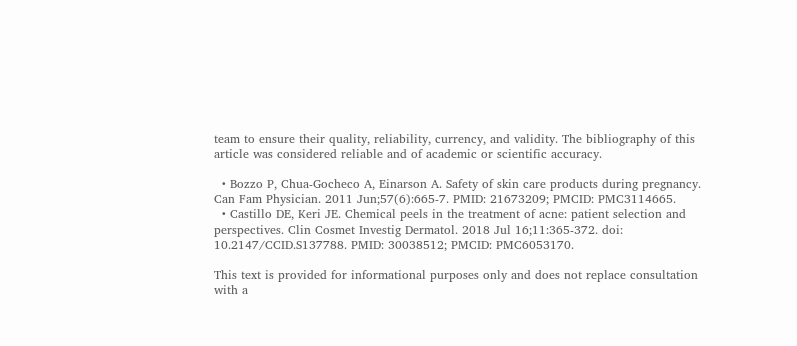team to ensure their quality, reliability, currency, and validity. The bibliography of this article was considered reliable and of academic or scientific accuracy.

  • Bozzo P, Chua-Gocheco A, Einarson A. Safety of skin care products during pregnancy. Can Fam Physician. 2011 Jun;57(6):665-7. PMID: 21673209; PMCID: PMC3114665.
  • Castillo DE, Keri JE. Chemical peels in the treatment of acne: patient selection and perspectives. Clin Cosmet Investig Dermatol. 2018 Jul 16;11:365-372. doi: 10.2147/CCID.S137788. PMID: 30038512; PMCID: PMC6053170.

This text is provided for informational purposes only and does not replace consultation with a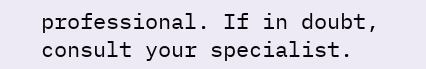professional. If in doubt, consult your specialist.